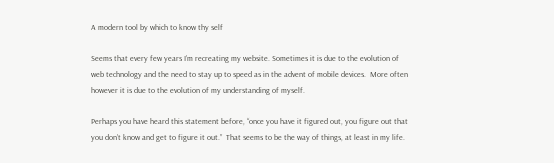A modern tool by which to know thy self

Seems that every few years I’m recreating my website. Sometimes it is due to the evolution of web technology and the need to stay up to speed as in the advent of mobile devices.  More often however it is due to the evolution of my understanding of myself.

Perhaps you have heard this statement before, “once you have it figured out, you figure out that you don’t know and get to figure it out.”  That seems to be the way of things, at least in my life.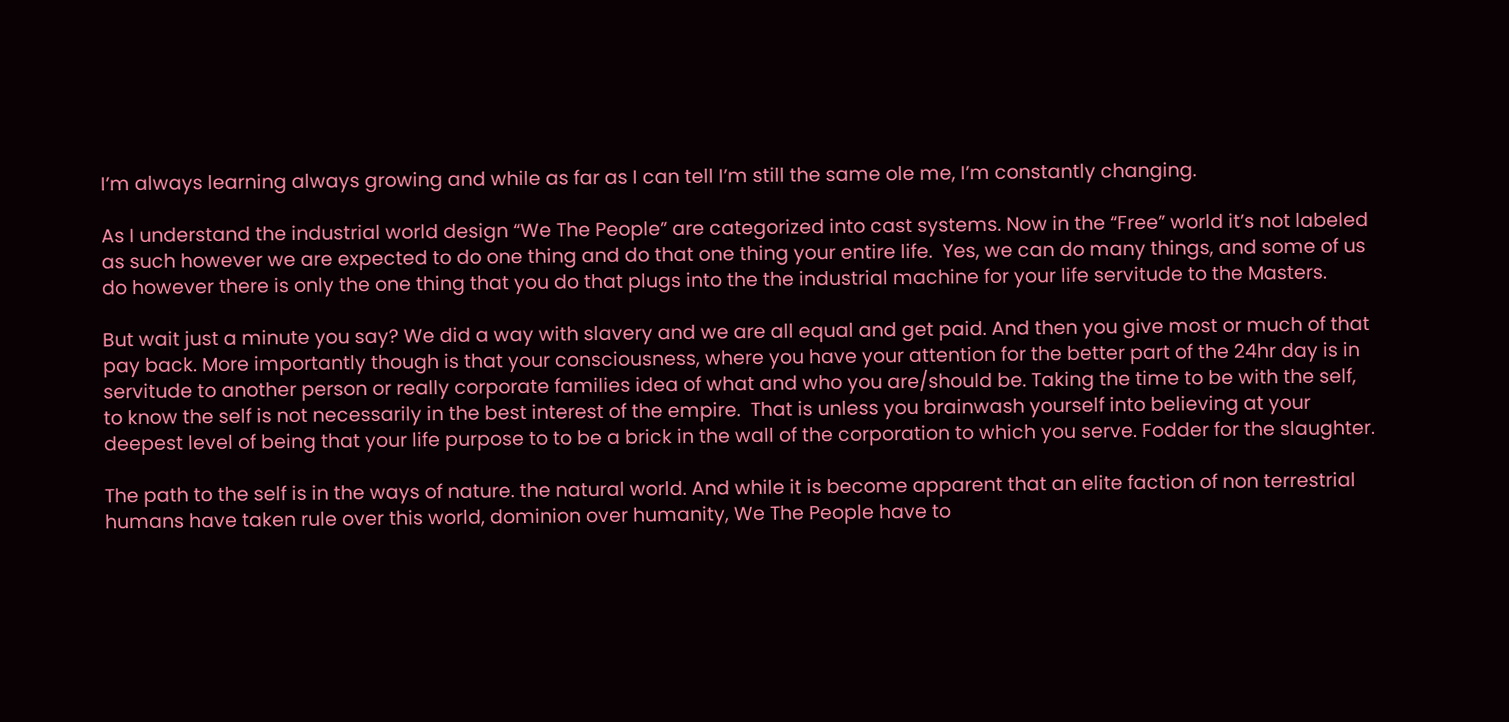I’m always learning always growing and while as far as I can tell I’m still the same ole me, I’m constantly changing.

As I understand the industrial world design “We The People” are categorized into cast systems. Now in the “Free” world it’s not labeled as such however we are expected to do one thing and do that one thing your entire life.  Yes, we can do many things, and some of us do however there is only the one thing that you do that plugs into the the industrial machine for your life servitude to the Masters.

But wait just a minute you say? We did a way with slavery and we are all equal and get paid. And then you give most or much of that pay back. More importantly though is that your consciousness, where you have your attention for the better part of the 24hr day is in servitude to another person or really corporate families idea of what and who you are/should be. Taking the time to be with the self, to know the self is not necessarily in the best interest of the empire.  That is unless you brainwash yourself into believing at your deepest level of being that your life purpose to to be a brick in the wall of the corporation to which you serve. Fodder for the slaughter.

The path to the self is in the ways of nature. the natural world. And while it is become apparent that an elite faction of non terrestrial humans have taken rule over this world, dominion over humanity, We The People have to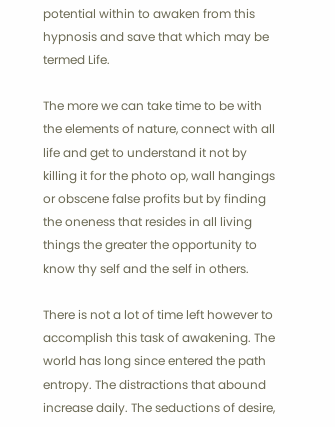potential within to awaken from this hypnosis and save that which may be termed Life.

The more we can take time to be with the elements of nature, connect with all life and get to understand it not by killing it for the photo op, wall hangings or obscene false profits but by finding the oneness that resides in all living things the greater the opportunity to know thy self and the self in others.

There is not a lot of time left however to accomplish this task of awakening. The world has long since entered the path entropy. The distractions that abound increase daily. The seductions of desire,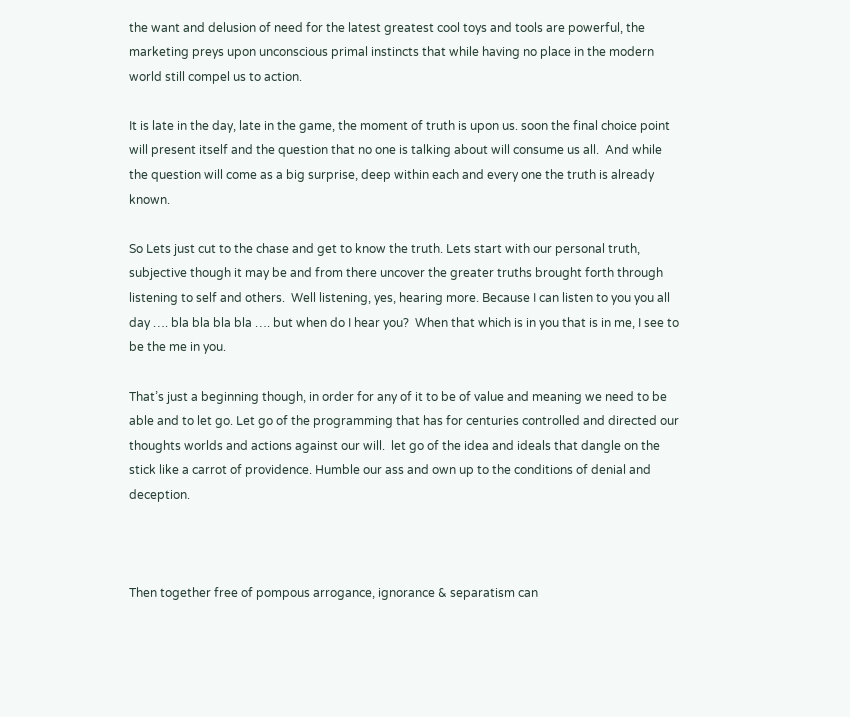the want and delusion of need for the latest greatest cool toys and tools are powerful, the marketing preys upon unconscious primal instincts that while having no place in the modern world still compel us to action.

It is late in the day, late in the game, the moment of truth is upon us. soon the final choice point will present itself and the question that no one is talking about will consume us all.  And while the question will come as a big surprise, deep within each and every one the truth is already known.

So Lets just cut to the chase and get to know the truth. Lets start with our personal truth, subjective though it may be and from there uncover the greater truths brought forth through listening to self and others.  Well listening, yes, hearing more. Because I can listen to you you all day …. bla bla bla bla …. but when do I hear you?  When that which is in you that is in me, I see to be the me in you.

That’s just a beginning though, in order for any of it to be of value and meaning we need to be able and to let go. Let go of the programming that has for centuries controlled and directed our thoughts worlds and actions against our will.  let go of the idea and ideals that dangle on the stick like a carrot of providence. Humble our ass and own up to the conditions of denial and deception.



Then together free of pompous arrogance, ignorance & separatism can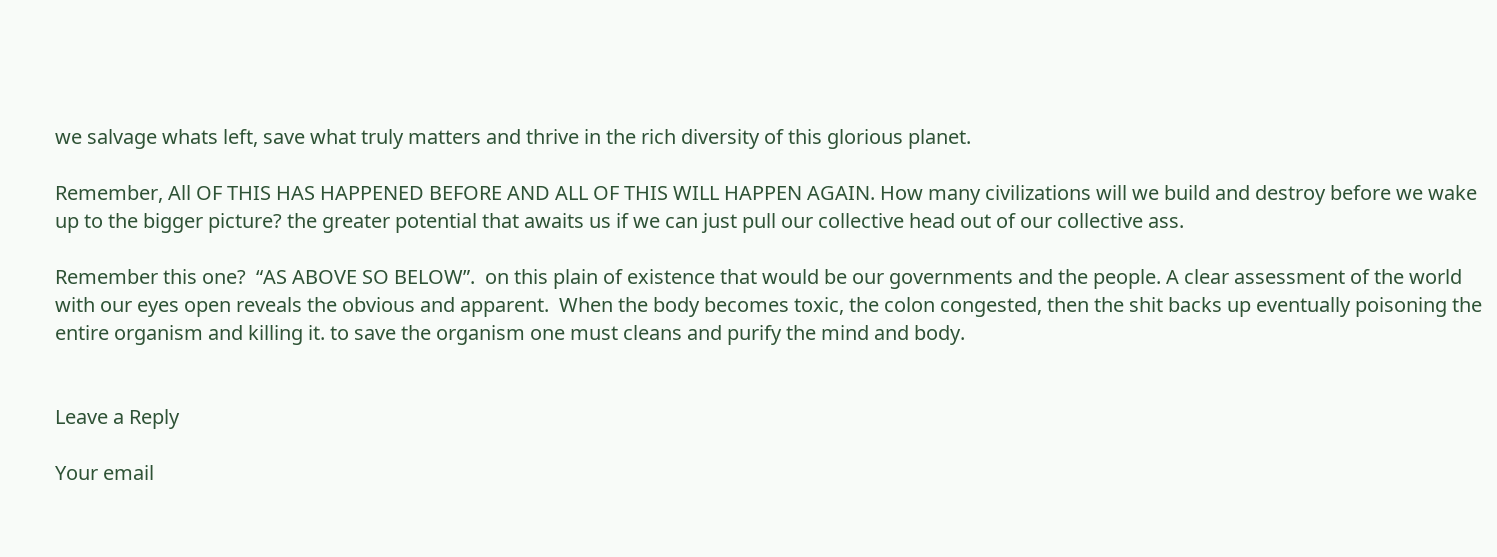we salvage whats left, save what truly matters and thrive in the rich diversity of this glorious planet.

Remember, All OF THIS HAS HAPPENED BEFORE AND ALL OF THIS WILL HAPPEN AGAIN. How many civilizations will we build and destroy before we wake up to the bigger picture? the greater potential that awaits us if we can just pull our collective head out of our collective ass.

Remember this one?  “AS ABOVE SO BELOW”.  on this plain of existence that would be our governments and the people. A clear assessment of the world with our eyes open reveals the obvious and apparent.  When the body becomes toxic, the colon congested, then the shit backs up eventually poisoning the entire organism and killing it. to save the organism one must cleans and purify the mind and body.


Leave a Reply

Your email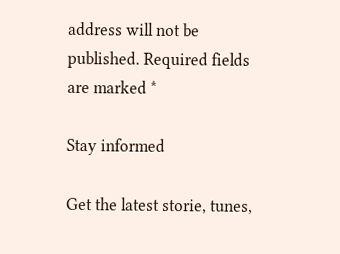address will not be published. Required fields are marked *

Stay informed

Get the latest storie, tunes,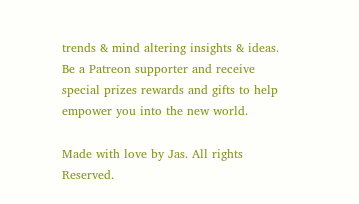trends & mind altering insights & ideas. Be a Patreon supporter and receive special prizes rewards and gifts to help empower you into the new world.

Made with love by Jas. All rights Reserved.